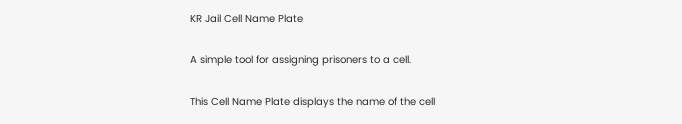KR Jail Cell Name Plate

A simple tool for assigning prisoners to a cell.

This Cell Name Plate displays the name of the cell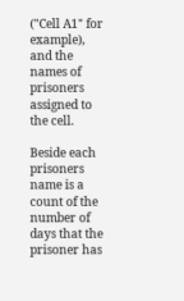("Cell A1" for example), and the names of prisoners assigned to the cell.

Beside each prisoners name is a count of the number of days that the prisoner has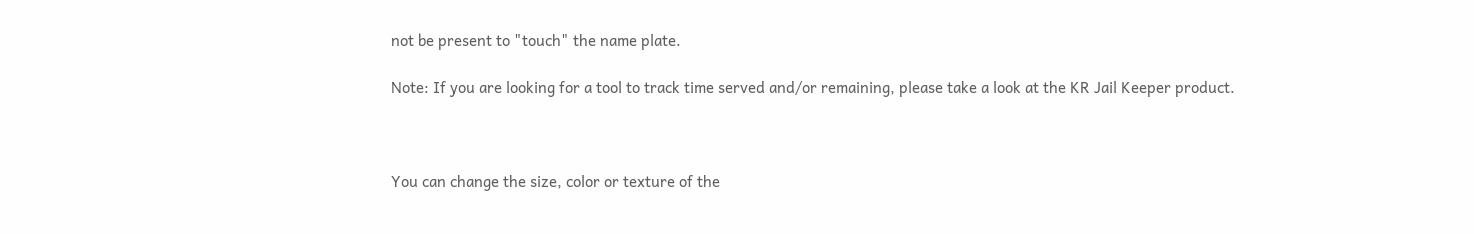not be present to "touch" the name plate.

Note: If you are looking for a tool to track time served and/or remaining, please take a look at the KR Jail Keeper product.



You can change the size, color or texture of the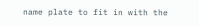name plate to fit in with the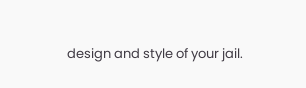design and style of your jail.